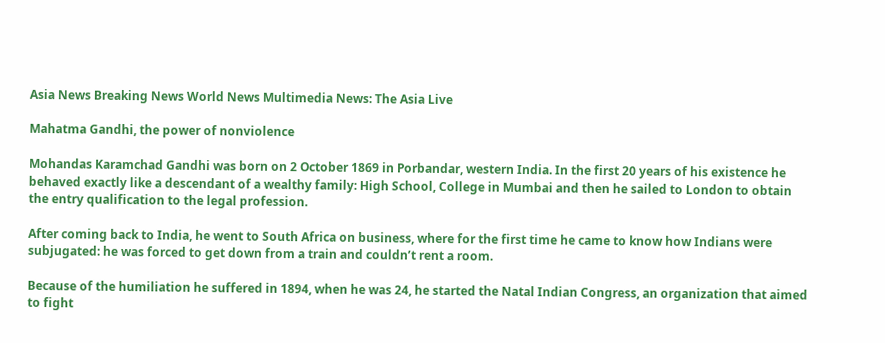Asia News Breaking News World News Multimedia News: The Asia Live

Mahatma Gandhi, the power of nonviolence

Mohandas Karamchad Gandhi was born on 2 October 1869 in Porbandar, western India. In the first 20 years of his existence he behaved exactly like a descendant of a wealthy family: High School, College in Mumbai and then he sailed to London to obtain the entry qualification to the legal profession.

After coming back to India, he went to South Africa on business, where for the first time he came to know how Indians were subjugated: he was forced to get down from a train and couldn’t rent a room.

Because of the humiliation he suffered in 1894, when he was 24, he started the Natal Indian Congress, an organization that aimed to fight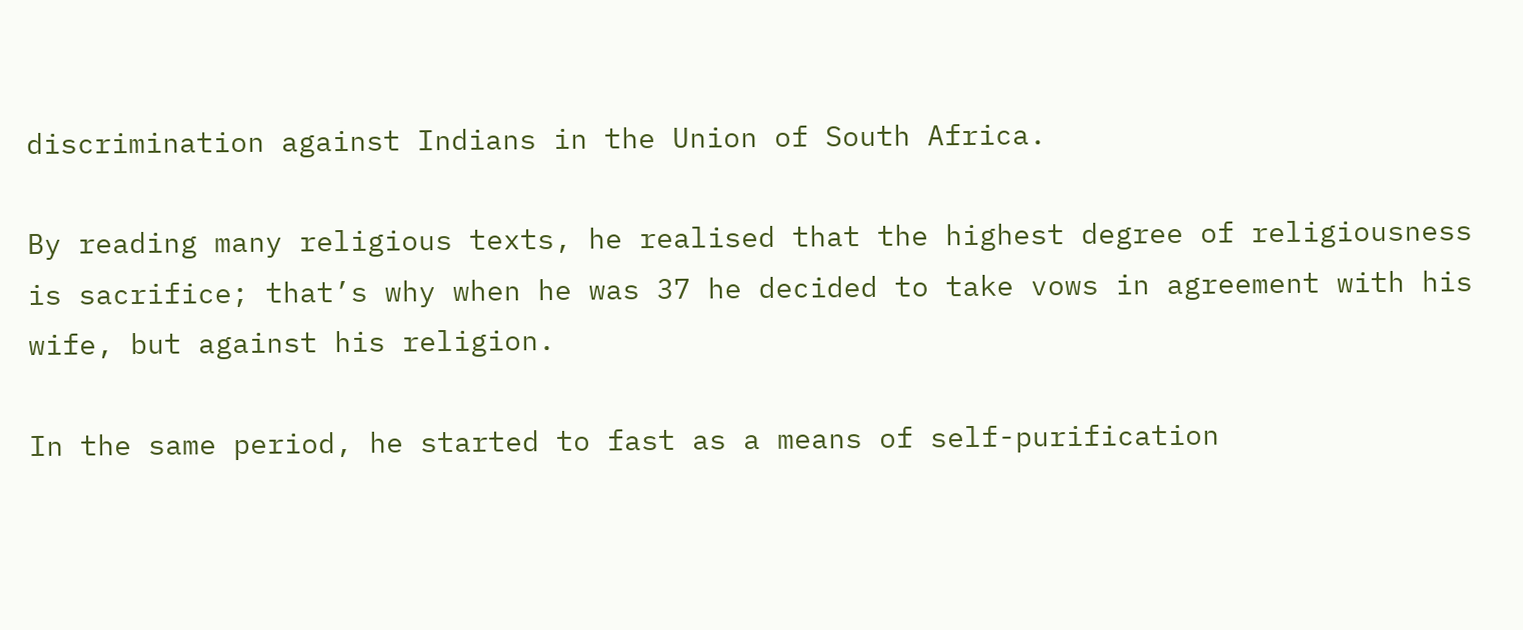discrimination against Indians in the Union of South Africa.

By reading many religious texts, he realised that the highest degree of religiousness is sacrifice; that’s why when he was 37 he decided to take vows in agreement with his wife, but against his religion.

In the same period, he started to fast as a means of self-purification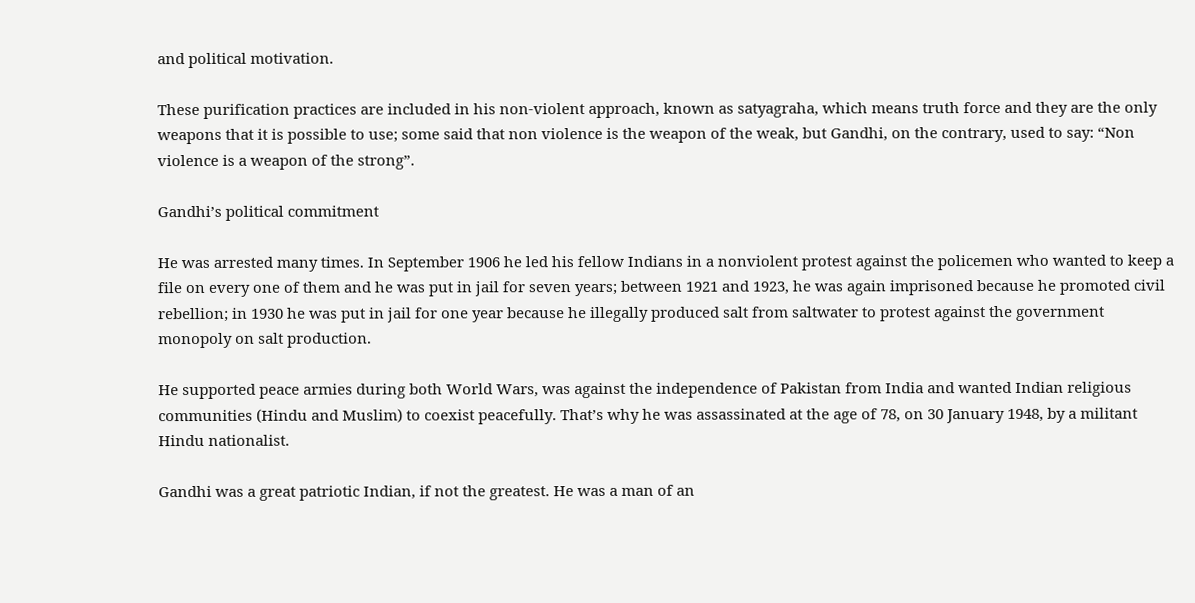and political motivation.

These purification practices are included in his non-violent approach, known as satyagraha, which means truth force and they are the only weapons that it is possible to use; some said that non violence is the weapon of the weak, but Gandhi, on the contrary, used to say: “Non violence is a weapon of the strong”.

Gandhi’s political commitment

He was arrested many times. In September 1906 he led his fellow Indians in a nonviolent protest against the policemen who wanted to keep a file on every one of them and he was put in jail for seven years; between 1921 and 1923, he was again imprisoned because he promoted civil rebellion; in 1930 he was put in jail for one year because he illegally produced salt from saltwater to protest against the government monopoly on salt production.

He supported peace armies during both World Wars, was against the independence of Pakistan from India and wanted Indian religious communities (Hindu and Muslim) to coexist peacefully. That’s why he was assassinated at the age of 78, on 30 January 1948, by a militant Hindu nationalist.

Gandhi was a great patriotic Indian, if not the greatest. He was a man of an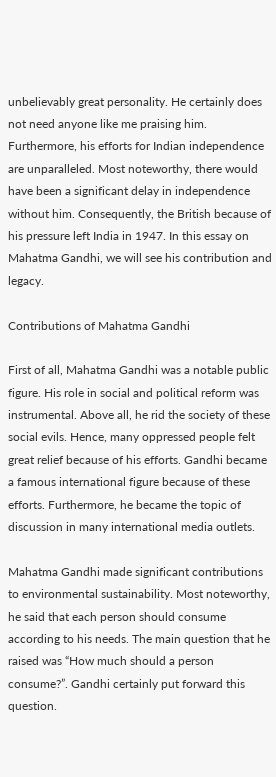unbelievably great personality. He certainly does not need anyone like me praising him. Furthermore, his efforts for Indian independence are unparalleled. Most noteworthy, there would have been a significant delay in independence without him. Consequently, the British because of his pressure left India in 1947. In this essay on Mahatma Gandhi, we will see his contribution and legacy.

Contributions of Mahatma Gandhi

First of all, Mahatma Gandhi was a notable public figure. His role in social and political reform was instrumental. Above all, he rid the society of these social evils. Hence, many oppressed people felt great relief because of his efforts. Gandhi became a famous international figure because of these efforts. Furthermore, he became the topic of discussion in many international media outlets.

Mahatma Gandhi made significant contributions to environmental sustainability. Most noteworthy, he said that each person should consume according to his needs. The main question that he raised was “How much should a person consume?”. Gandhi certainly put forward this question.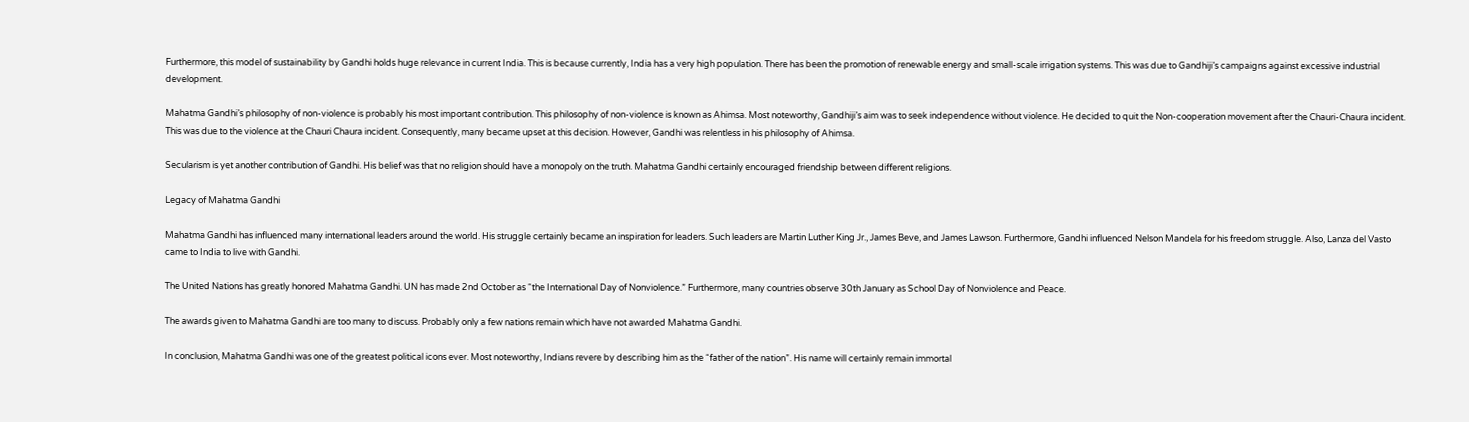Furthermore, this model of sustainability by Gandhi holds huge relevance in current India. This is because currently, India has a very high population. There has been the promotion of renewable energy and small-scale irrigation systems. This was due to Gandhiji’s campaigns against excessive industrial development.

Mahatma Gandhi’s philosophy of non-violence is probably his most important contribution. This philosophy of non-violence is known as Ahimsa. Most noteworthy, Gandhiji’s aim was to seek independence without violence. He decided to quit the Non-cooperation movement after the Chauri-Chaura incident. This was due to the violence at the Chauri Chaura incident. Consequently, many became upset at this decision. However, Gandhi was relentless in his philosophy of Ahimsa.

Secularism is yet another contribution of Gandhi. His belief was that no religion should have a monopoly on the truth. Mahatma Gandhi certainly encouraged friendship between different religions.

Legacy of Mahatma Gandhi

Mahatma Gandhi has influenced many international leaders around the world. His struggle certainly became an inspiration for leaders. Such leaders are Martin Luther King Jr., James Beve, and James Lawson. Furthermore, Gandhi influenced Nelson Mandela for his freedom struggle. Also, Lanza del Vasto came to India to live with Gandhi.

The United Nations has greatly honored Mahatma Gandhi. UN has made 2nd October as “the International Day of Nonviolence.” Furthermore, many countries observe 30th January as School Day of Nonviolence and Peace.

The awards given to Mahatma Gandhi are too many to discuss. Probably only a few nations remain which have not awarded Mahatma Gandhi.

In conclusion, Mahatma Gandhi was one of the greatest political icons ever. Most noteworthy, Indians revere by describing him as the “father of the nation”. His name will certainly remain immortal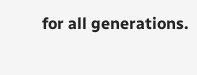for all generations.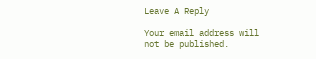Leave A Reply

Your email address will not be published.